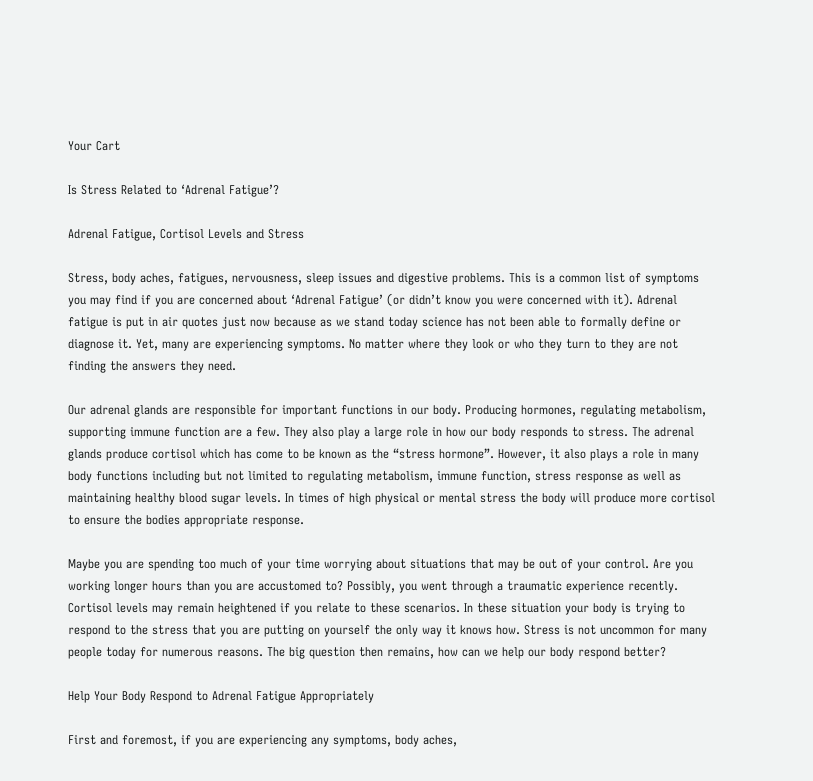Your Cart

Is Stress Related to ‘Adrenal Fatigue’?

Adrenal Fatigue, Cortisol Levels and Stress

Stress, body aches, fatigues, nervousness, sleep issues and digestive problems. This is a common list of symptoms you may find if you are concerned about ‘Adrenal Fatigue’ (or didn’t know you were concerned with it). Adrenal fatigue is put in air quotes just now because as we stand today science has not been able to formally define or diagnose it. Yet, many are experiencing symptoms. No matter where they look or who they turn to they are not finding the answers they need.

Our adrenal glands are responsible for important functions in our body. Producing hormones, regulating metabolism, supporting immune function are a few. They also play a large role in how our body responds to stress. The adrenal glands produce cortisol which has come to be known as the “stress hormone”. However, it also plays a role in many body functions including but not limited to regulating metabolism, immune function, stress response as well as maintaining healthy blood sugar levels. In times of high physical or mental stress the body will produce more cortisol to ensure the bodies appropriate response.

Maybe you are spending too much of your time worrying about situations that may be out of your control. Are you working longer hours than you are accustomed to? Possibly, you went through a traumatic experience recently. Cortisol levels may remain heightened if you relate to these scenarios. In these situation your body is trying to respond to the stress that you are putting on yourself the only way it knows how. Stress is not uncommon for many people today for numerous reasons. The big question then remains, how can we help our body respond better?

Help Your Body Respond to Adrenal Fatigue Appropriately

First and foremost, if you are experiencing any symptoms, body aches,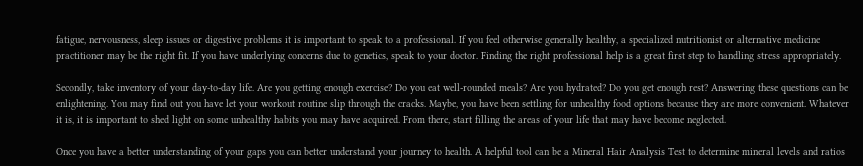fatigue, nervousness, sleep issues or digestive problems it is important to speak to a professional. If you feel otherwise generally healthy, a specialized nutritionist or alternative medicine practitioner may be the right fit. If you have underlying concerns due to genetics, speak to your doctor. Finding the right professional help is a great first step to handling stress appropriately.

Secondly, take inventory of your day-to-day life. Are you getting enough exercise? Do you eat well-rounded meals? Are you hydrated? Do you get enough rest? Answering these questions can be enlightening. You may find out you have let your workout routine slip through the cracks. Maybe, you have been settling for unhealthy food options because they are more convenient. Whatever it is, it is important to shed light on some unhealthy habits you may have acquired. From there, start filling the areas of your life that may have become neglected.

Once you have a better understanding of your gaps you can better understand your journey to health. A helpful tool can be a Mineral Hair Analysis Test to determine mineral levels and ratios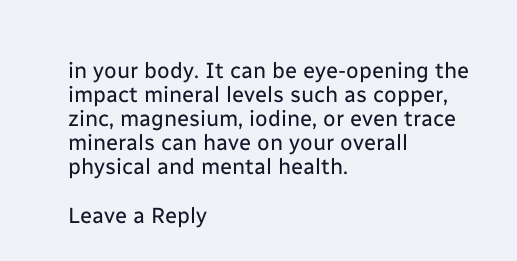in your body. It can be eye-opening the impact mineral levels such as copper, zinc, magnesium, iodine, or even trace minerals can have on your overall physical and mental health.

Leave a Reply